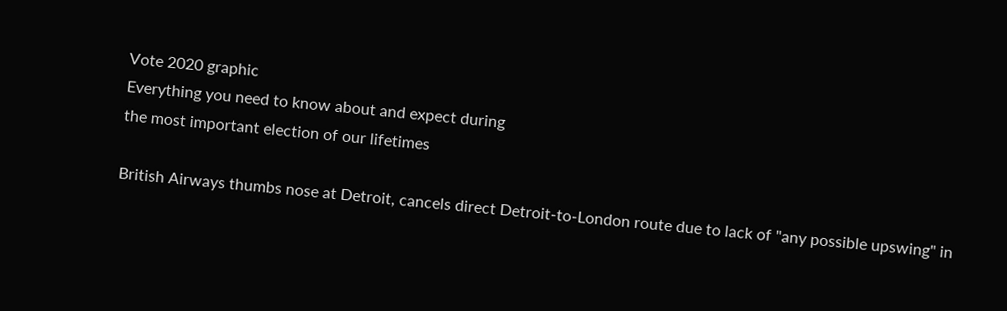Vote 2020 graphic
Everything you need to know about and expect during
the most important election of our lifetimes

British Airways thumbs nose at Detroit, cancels direct Detroit-to-London route due to lack of "any possible upswing" in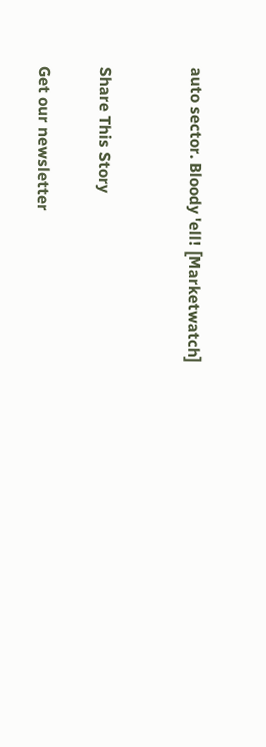auto sector. Bloody 'ell! [Marketwatch]


Share This Story

Get our newsletter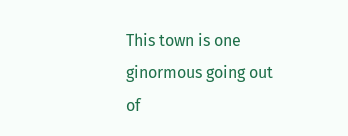This town is one ginormous going out of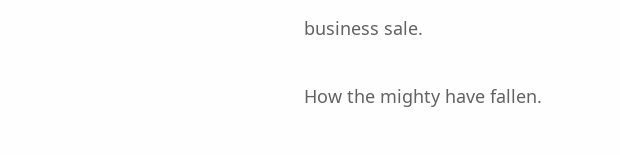business sale.

How the mighty have fallen.